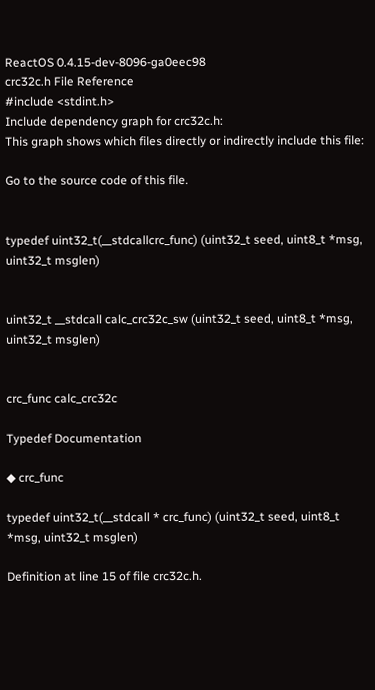ReactOS 0.4.15-dev-8096-ga0eec98
crc32c.h File Reference
#include <stdint.h>
Include dependency graph for crc32c.h:
This graph shows which files directly or indirectly include this file:

Go to the source code of this file.


typedef uint32_t(__stdcallcrc_func) (uint32_t seed, uint8_t *msg, uint32_t msglen)


uint32_t __stdcall calc_crc32c_sw (uint32_t seed, uint8_t *msg, uint32_t msglen)


crc_func calc_crc32c

Typedef Documentation

◆ crc_func

typedef uint32_t(__stdcall * crc_func) (uint32_t seed, uint8_t *msg, uint32_t msglen)

Definition at line 15 of file crc32c.h.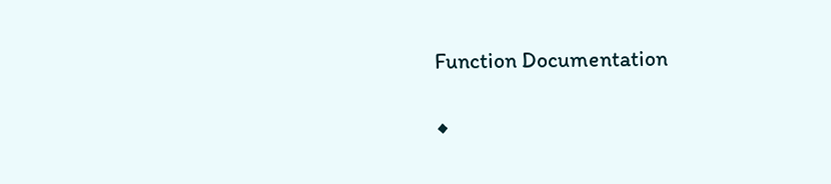Function Documentation

◆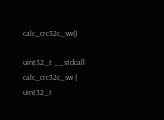calc_crc32c_sw()

uint32_t __stdcall calc_crc32c_sw ( uint32_t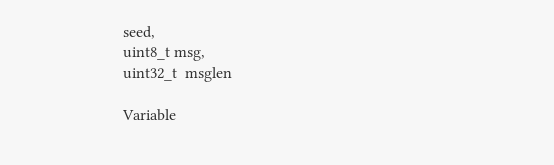seed,
uint8_t msg,
uint32_t  msglen

Variable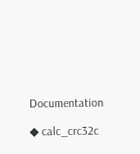Documentation

◆ calc_crc32c